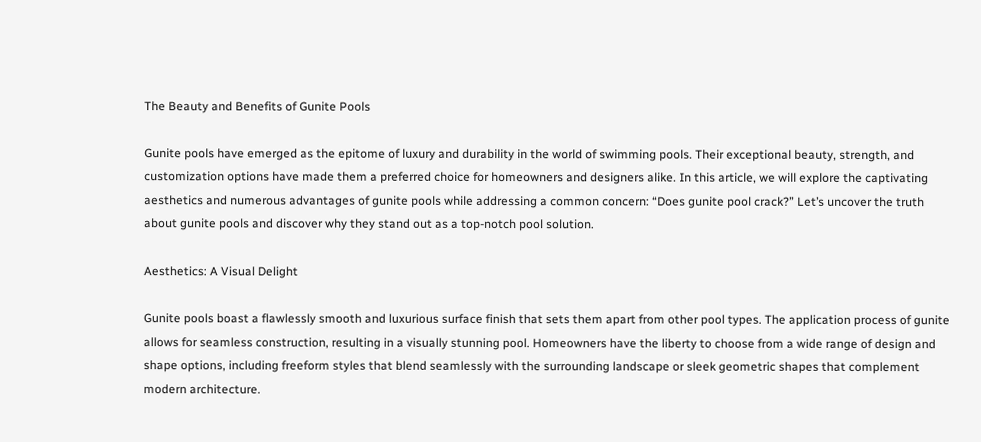The Beauty and Benefits of Gunite Pools

Gunite pools have emerged as the epitome of luxury and durability in the world of swimming pools. Their exceptional beauty, strength, and customization options have made them a preferred choice for homeowners and designers alike. In this article, we will explore the captivating aesthetics and numerous advantages of gunite pools while addressing a common concern: “Does gunite pool crack?” Let’s uncover the truth about gunite pools and discover why they stand out as a top-notch pool solution.

Aesthetics: A Visual Delight

Gunite pools boast a flawlessly smooth and luxurious surface finish that sets them apart from other pool types. The application process of gunite allows for seamless construction, resulting in a visually stunning pool. Homeowners have the liberty to choose from a wide range of design and shape options, including freeform styles that blend seamlessly with the surrounding landscape or sleek geometric shapes that complement modern architecture.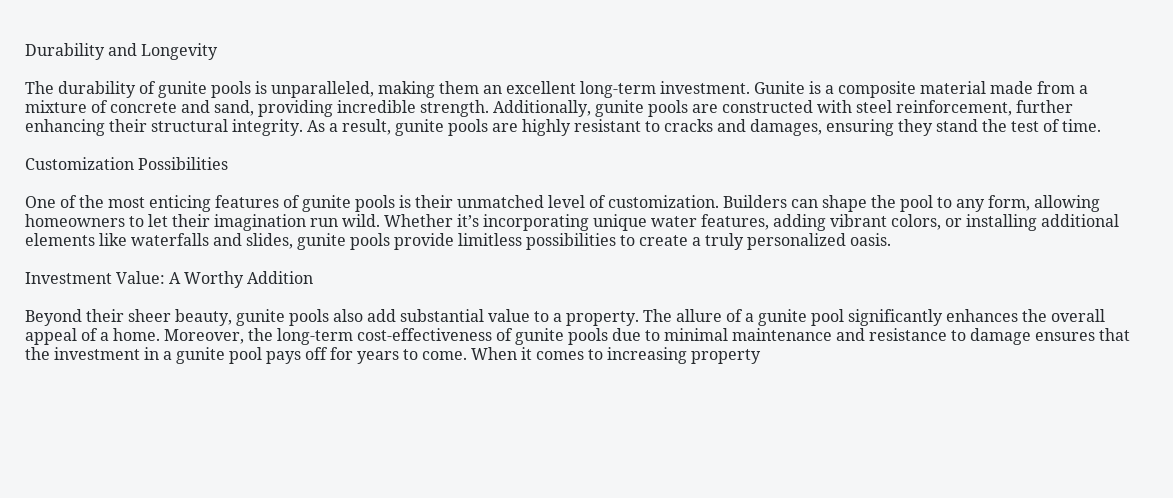Durability and Longevity

The durability of gunite pools is unparalleled, making them an excellent long-term investment. Gunite is a composite material made from a mixture of concrete and sand, providing incredible strength. Additionally, gunite pools are constructed with steel reinforcement, further enhancing their structural integrity. As a result, gunite pools are highly resistant to cracks and damages, ensuring they stand the test of time.

Customization Possibilities

One of the most enticing features of gunite pools is their unmatched level of customization. Builders can shape the pool to any form, allowing homeowners to let their imagination run wild. Whether it’s incorporating unique water features, adding vibrant colors, or installing additional elements like waterfalls and slides, gunite pools provide limitless possibilities to create a truly personalized oasis.

Investment Value: A Worthy Addition

Beyond their sheer beauty, gunite pools also add substantial value to a property. The allure of a gunite pool significantly enhances the overall appeal of a home. Moreover, the long-term cost-effectiveness of gunite pools due to minimal maintenance and resistance to damage ensures that the investment in a gunite pool pays off for years to come. When it comes to increasing property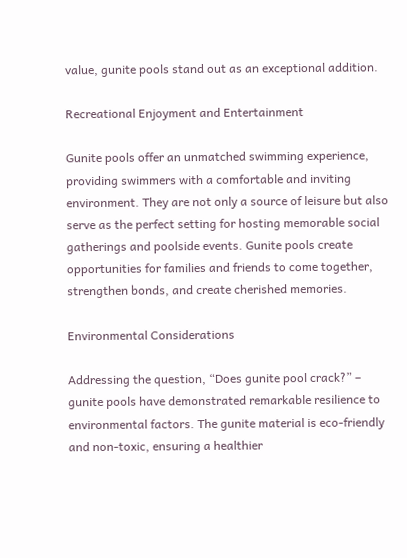value, gunite pools stand out as an exceptional addition.

Recreational Enjoyment and Entertainment

Gunite pools offer an unmatched swimming experience, providing swimmers with a comfortable and inviting environment. They are not only a source of leisure but also serve as the perfect setting for hosting memorable social gatherings and poolside events. Gunite pools create opportunities for families and friends to come together, strengthen bonds, and create cherished memories.

Environmental Considerations

Addressing the question, “Does gunite pool crack?” – gunite pools have demonstrated remarkable resilience to environmental factors. The gunite material is eco-friendly and non-toxic, ensuring a healthier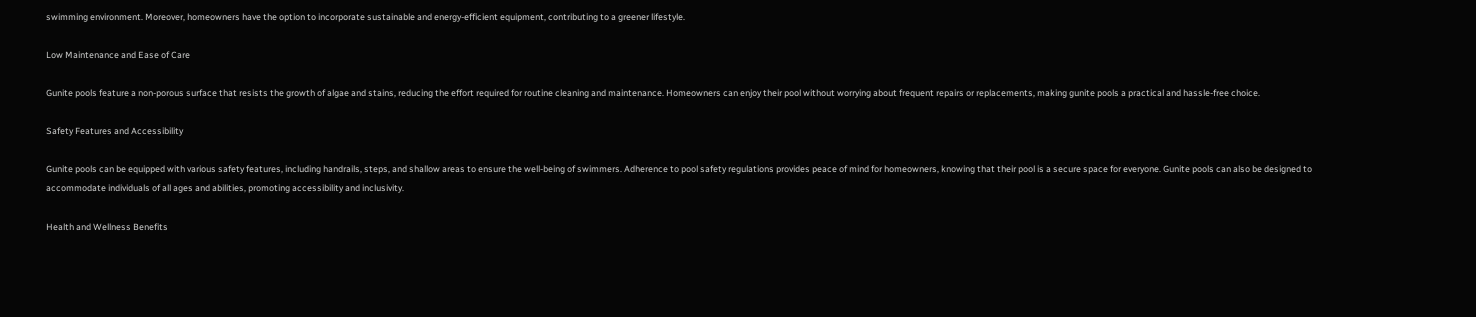swimming environment. Moreover, homeowners have the option to incorporate sustainable and energy-efficient equipment, contributing to a greener lifestyle.

Low Maintenance and Ease of Care

Gunite pools feature a non-porous surface that resists the growth of algae and stains, reducing the effort required for routine cleaning and maintenance. Homeowners can enjoy their pool without worrying about frequent repairs or replacements, making gunite pools a practical and hassle-free choice.

Safety Features and Accessibility

Gunite pools can be equipped with various safety features, including handrails, steps, and shallow areas to ensure the well-being of swimmers. Adherence to pool safety regulations provides peace of mind for homeowners, knowing that their pool is a secure space for everyone. Gunite pools can also be designed to accommodate individuals of all ages and abilities, promoting accessibility and inclusivity.

Health and Wellness Benefits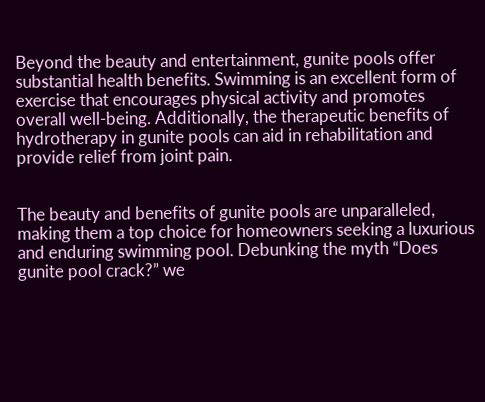Beyond the beauty and entertainment, gunite pools offer substantial health benefits. Swimming is an excellent form of exercise that encourages physical activity and promotes overall well-being. Additionally, the therapeutic benefits of hydrotherapy in gunite pools can aid in rehabilitation and provide relief from joint pain.


The beauty and benefits of gunite pools are unparalleled, making them a top choice for homeowners seeking a luxurious and enduring swimming pool. Debunking the myth “Does gunite pool crack?” we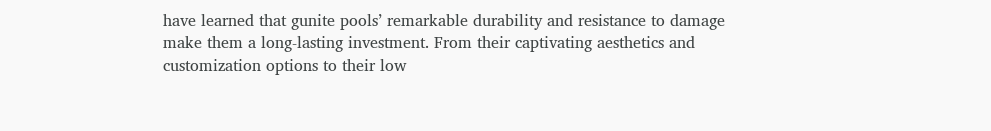have learned that gunite pools’ remarkable durability and resistance to damage make them a long-lasting investment. From their captivating aesthetics and customization options to their low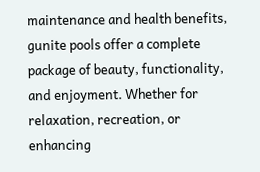maintenance and health benefits, gunite pools offer a complete package of beauty, functionality, and enjoyment. Whether for relaxation, recreation, or enhancing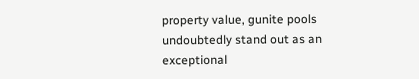property value, gunite pools undoubtedly stand out as an exceptional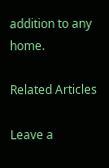addition to any home.

Related Articles

Leave a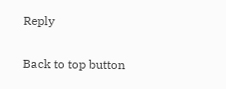Reply

Back to top button